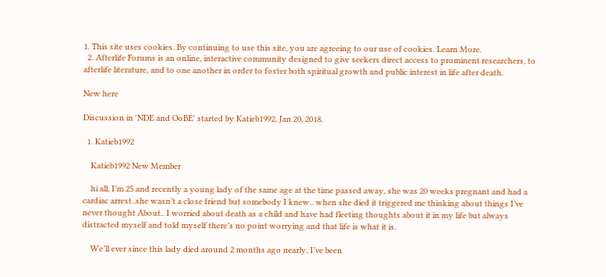1. This site uses cookies. By continuing to use this site, you are agreeing to our use of cookies. Learn More.
  2. Afterlife Forums is an online, interactive community designed to give seekers direct access to prominent researchers, to afterlife literature, and to one another in order to foster both spiritual growth and public interest in life after death.

New here

Discussion in 'NDE and OoBE' started by Katieb1992, Jan 20, 2018.

  1. Katieb1992

    Katieb1992 New Member

    hi all, I’m 25 and recently a young lady of the same age at the time passed away, she was 20 weeks pregnant and had a cardiac arrest..she wasn’t a close friend but somebody I knew.. when she died it triggered me thinking about things I’ve never thought About.. I worried about death as a child and have had fleeting thoughts about it in my life but always distracted myself and told myself there’s no point worrying and that life is what it is.

    We’ll ever since this lady died around 2 months ago nearly, I’ve been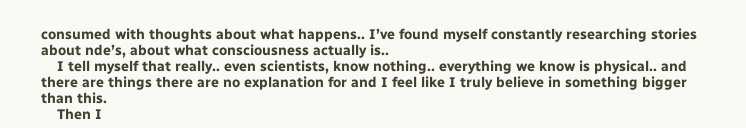consumed with thoughts about what happens.. I’ve found myself constantly researching stories about nde’s, about what consciousness actually is..
    I tell myself that really.. even scientists, know nothing.. everything we know is physical.. and there are things there are no explanation for and I feel like I truly believe in something bigger than this.
    Then I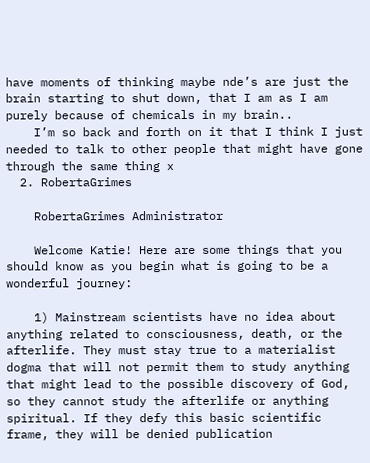have moments of thinking maybe nde’s are just the brain starting to shut down, that I am as I am purely because of chemicals in my brain..
    I’m so back and forth on it that I think I just needed to talk to other people that might have gone through the same thing x
  2. RobertaGrimes

    RobertaGrimes Administrator

    Welcome Katie! Here are some things that you should know as you begin what is going to be a wonderful journey:

    1) Mainstream scientists have no idea about anything related to consciousness, death, or the afterlife. They must stay true to a materialist dogma that will not permit them to study anything that might lead to the possible discovery of God, so they cannot study the afterlife or anything spiritual. If they defy this basic scientific frame, they will be denied publication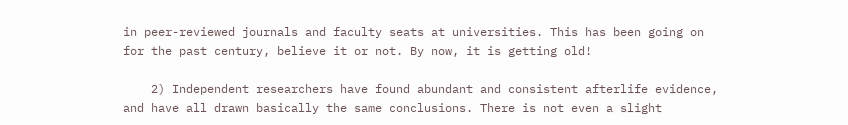in peer-reviewed journals and faculty seats at universities. This has been going on for the past century, believe it or not. By now, it is getting old!

    2) Independent researchers have found abundant and consistent afterlife evidence, and have all drawn basically the same conclusions. There is not even a slight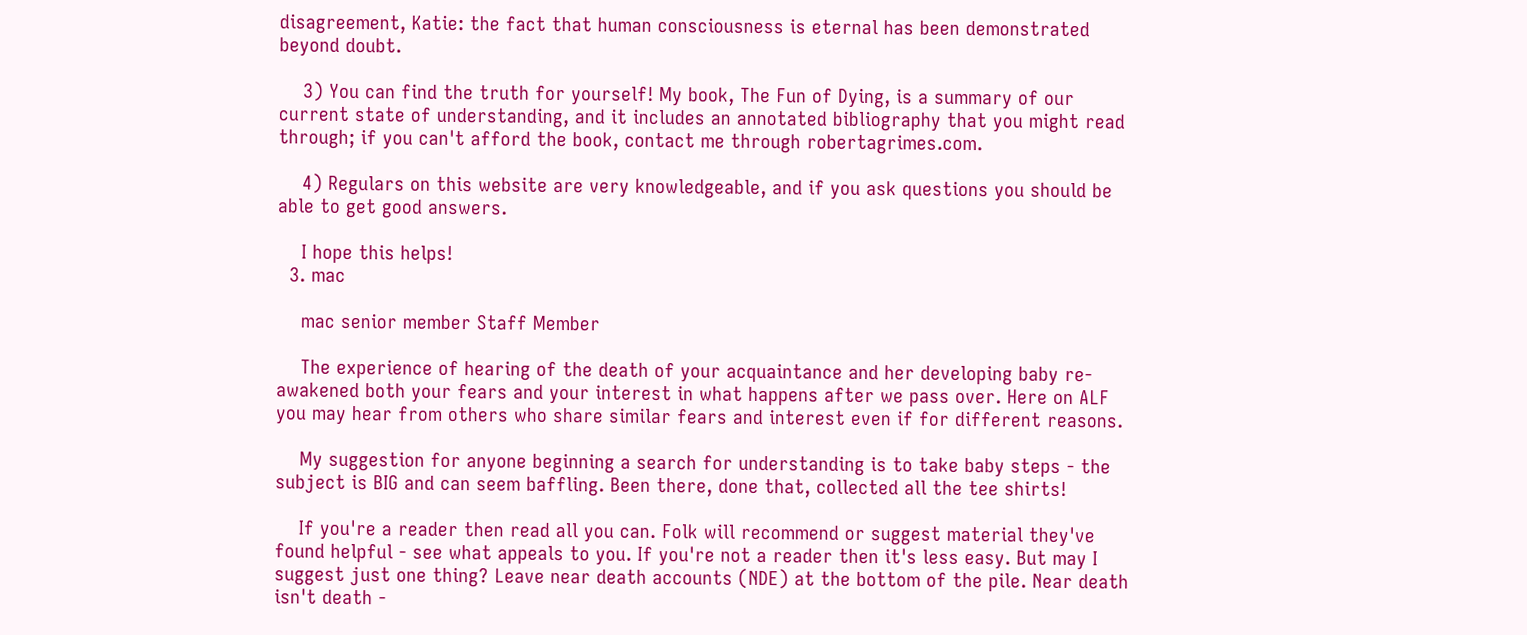disagreement, Katie: the fact that human consciousness is eternal has been demonstrated beyond doubt.

    3) You can find the truth for yourself! My book, The Fun of Dying, is a summary of our current state of understanding, and it includes an annotated bibliography that you might read through; if you can't afford the book, contact me through robertagrimes.com.

    4) Regulars on this website are very knowledgeable, and if you ask questions you should be able to get good answers.

    I hope this helps!
  3. mac

    mac senior member Staff Member

    The experience of hearing of the death of your acquaintance and her developing baby re-awakened both your fears and your interest in what happens after we pass over. Here on ALF you may hear from others who share similar fears and interest even if for different reasons.

    My suggestion for anyone beginning a search for understanding is to take baby steps - the subject is BIG and can seem baffling. Been there, done that, collected all the tee shirts!

    If you're a reader then read all you can. Folk will recommend or suggest material they've found helpful - see what appeals to you. If you're not a reader then it's less easy. But may I suggest just one thing? Leave near death accounts (NDE) at the bottom of the pile. Near death isn't death -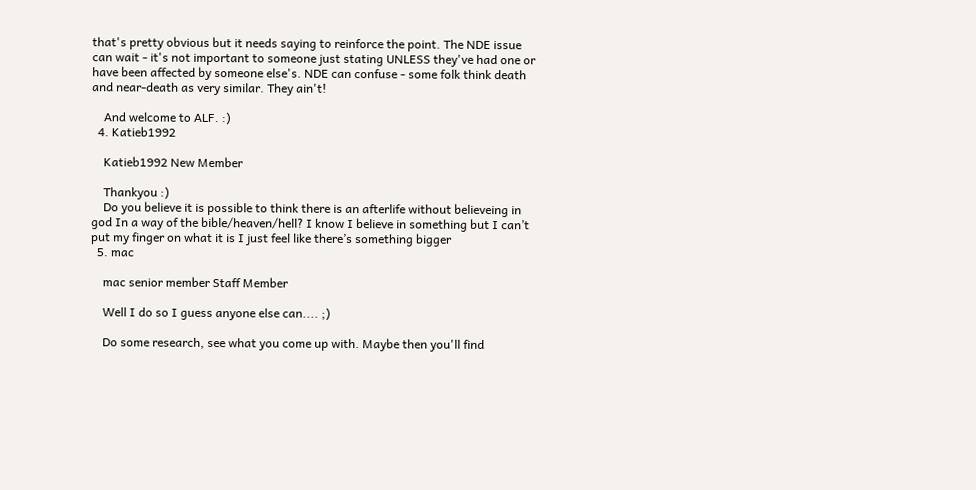that's pretty obvious but it needs saying to reinforce the point. The NDE issue can wait - it's not important to someone just stating UNLESS they've had one or have been affected by someone else's. NDE can confuse - some folk think death and near-death as very similar. They ain't!

    And welcome to ALF. :)
  4. Katieb1992

    Katieb1992 New Member

    Thankyou :)
    Do you believe it is possible to think there is an afterlife without believeing in god In a way of the bible/heaven/hell? I know I believe in something but I can’t put my finger on what it is I just feel like there’s something bigger
  5. mac

    mac senior member Staff Member

    Well I do so I guess anyone else can.... ;)

    Do some research, see what you come up with. Maybe then you'll find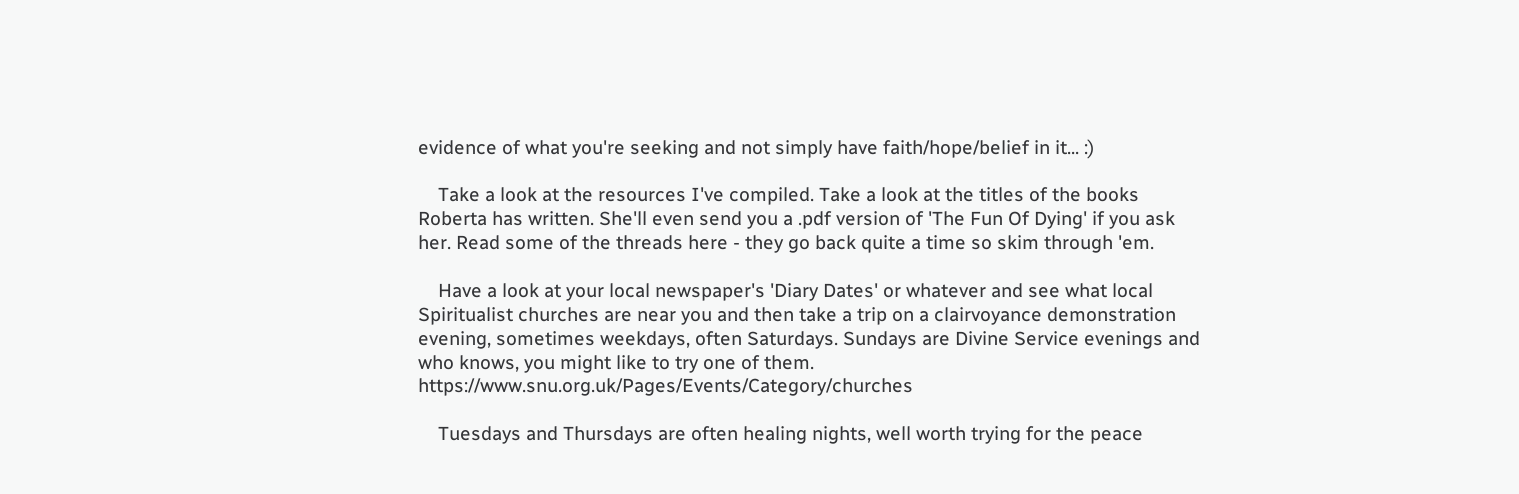evidence of what you're seeking and not simply have faith/hope/belief in it... :)

    Take a look at the resources I've compiled. Take a look at the titles of the books Roberta has written. She'll even send you a .pdf version of 'The Fun Of Dying' if you ask her. Read some of the threads here - they go back quite a time so skim through 'em.

    Have a look at your local newspaper's 'Diary Dates' or whatever and see what local Spiritualist churches are near you and then take a trip on a clairvoyance demonstration evening, sometimes weekdays, often Saturdays. Sundays are Divine Service evenings and who knows, you might like to try one of them. https://www.snu.org.uk/Pages/Events/Category/churches

    Tuesdays and Thursdays are often healing nights, well worth trying for the peace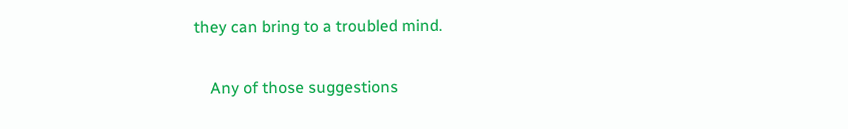they can bring to a troubled mind.

    Any of those suggestions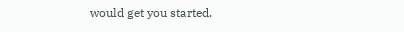would get you started.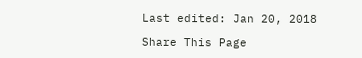Last edited: Jan 20, 2018

Share This Page